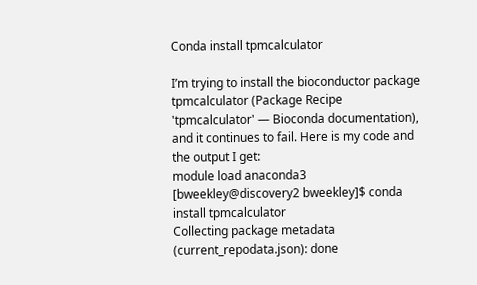Conda install tpmcalculator

I’m trying to install the bioconductor package tpmcalculator (Package Recipe 'tpmcalculator' — Bioconda documentation), and it continues to fail. Here is my code and the output I get:
module load anaconda3
[bweekley@discovery2 bweekley]$ conda install tpmcalculator
Collecting package metadata (current_repodata.json): done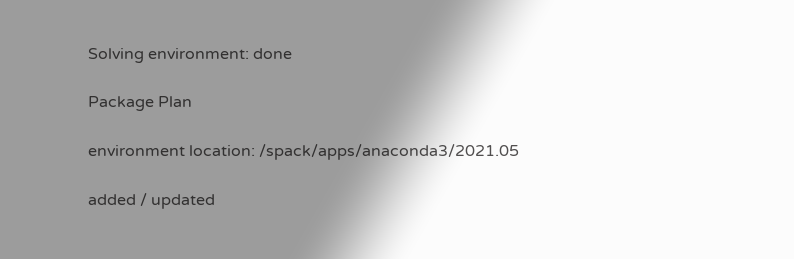Solving environment: done

Package Plan

environment location: /spack/apps/anaconda3/2021.05

added / updated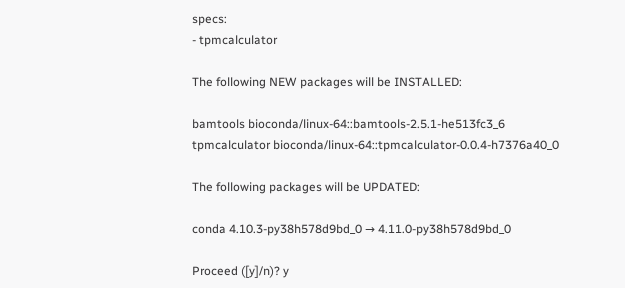specs:
- tpmcalculator

The following NEW packages will be INSTALLED:

bamtools bioconda/linux-64::bamtools-2.5.1-he513fc3_6
tpmcalculator bioconda/linux-64::tpmcalculator-0.0.4-h7376a40_0

The following packages will be UPDATED:

conda 4.10.3-py38h578d9bd_0 → 4.11.0-py38h578d9bd_0

Proceed ([y]/n)? y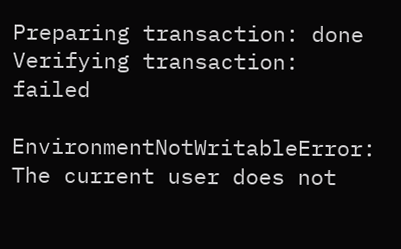Preparing transaction: done
Verifying transaction: failed

EnvironmentNotWritableError: The current user does not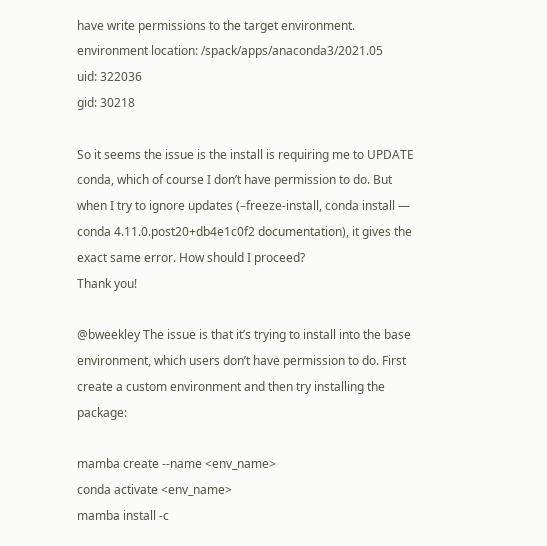have write permissions to the target environment.
environment location: /spack/apps/anaconda3/2021.05
uid: 322036
gid: 30218

So it seems the issue is the install is requiring me to UPDATE conda, which of course I don’t have permission to do. But when I try to ignore updates (–freeze-install, conda install — conda 4.11.0.post20+db4e1c0f2 documentation), it gives the exact same error. How should I proceed?
Thank you!

@bweekley The issue is that it’s trying to install into the base environment, which users don’t have permission to do. First create a custom environment and then try installing the package:

mamba create --name <env_name>
conda activate <env_name>
mamba install -c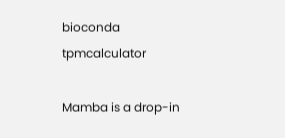bioconda tpmcalculator

Mamba is a drop-in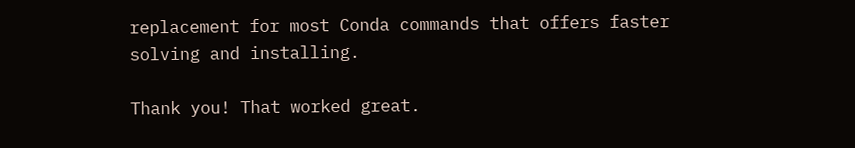replacement for most Conda commands that offers faster solving and installing.

Thank you! That worked great.